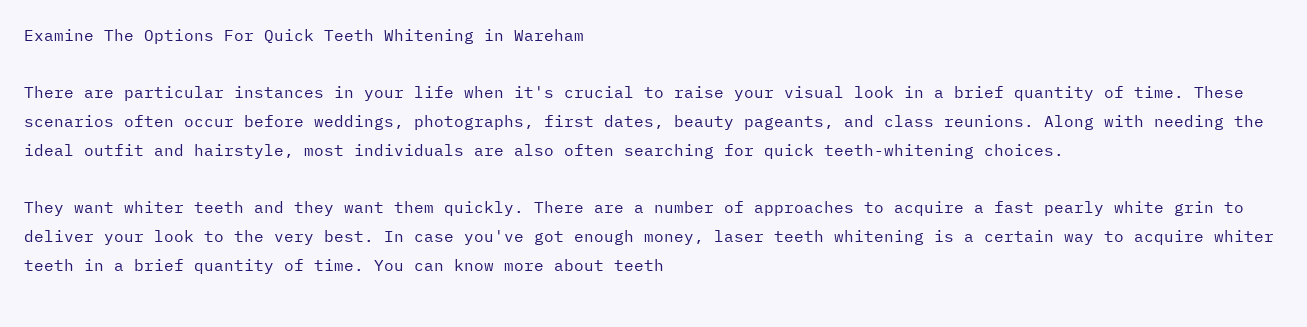Examine The Options For Quick Teeth Whitening in Wareham

There are particular instances in your life when it's crucial to raise your visual look in a brief quantity of time. These scenarios often occur before weddings, photographs, first dates, beauty pageants, and class reunions. Along with needing the ideal outfit and hairstyle, most individuals are also often searching for quick teeth-whitening choices.

They want whiter teeth and they want them quickly. There are a number of approaches to acquire a fast pearly white grin to deliver your look to the very best. In case you've got enough money, laser teeth whitening is a certain way to acquire whiter teeth in a brief quantity of time. You can know more about teeth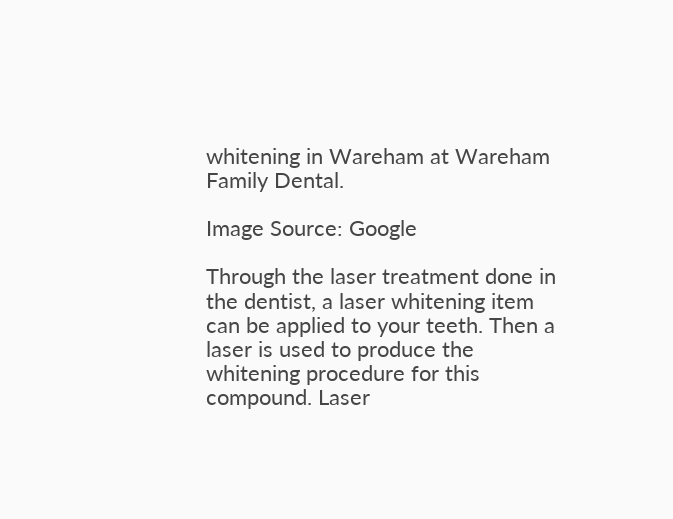whitening in Wareham at Wareham Family Dental.

Image Source: Google

Through the laser treatment done in the dentist, a laser whitening item can be applied to your teeth. Then a laser is used to produce the whitening procedure for this compound. Laser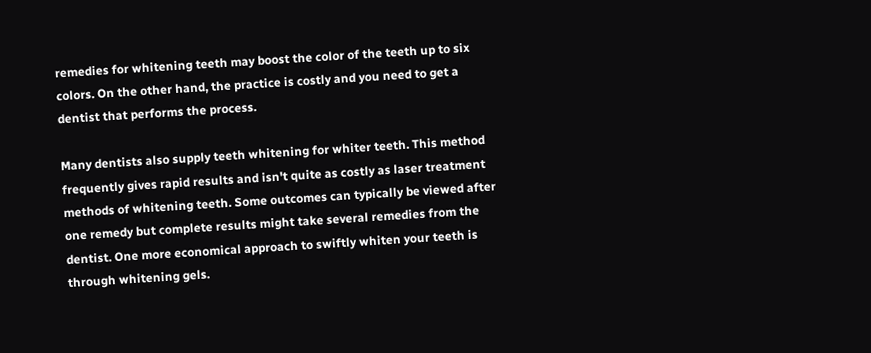remedies for whitening teeth may boost the color of the teeth up to six colors. On the other hand, the practice is costly and you need to get a dentist that performs the process.

Many dentists also supply teeth whitening for whiter teeth. This method frequently gives rapid results and isn't quite as costly as laser treatment methods of whitening teeth. Some outcomes can typically be viewed after one remedy but complete results might take several remedies from the dentist. One more economical approach to swiftly whiten your teeth is through whitening gels.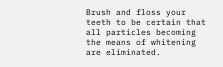Brush and floss your teeth to be certain that all particles becoming the means of whitening are eliminated.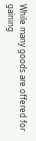While many goods are offered for gaining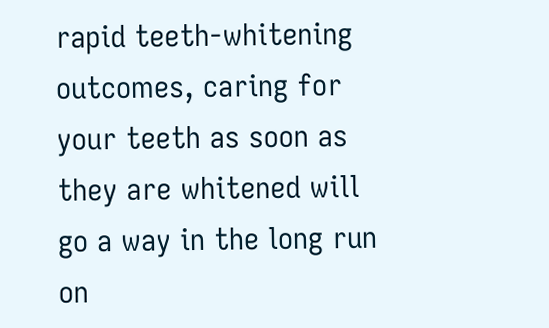rapid teeth-whitening outcomes, caring for your teeth as soon as they are whitened will go a way in the long run on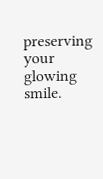preserving your glowing smile.